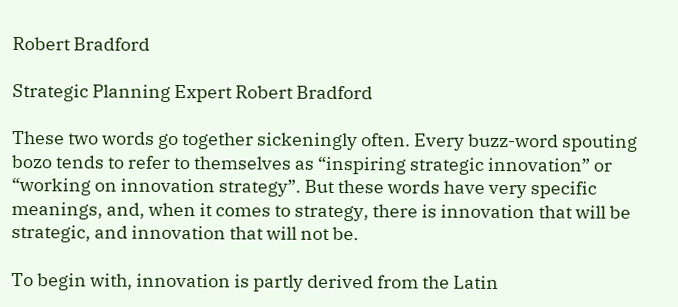Robert Bradford

Strategic Planning Expert Robert Bradford

These two words go together sickeningly often. Every buzz-word spouting bozo tends to refer to themselves as “inspiring strategic innovation” or “working on innovation strategy”. But these words have very specific meanings, and, when it comes to strategy, there is innovation that will be strategic, and innovation that will not be.

To begin with, innovation is partly derived from the Latin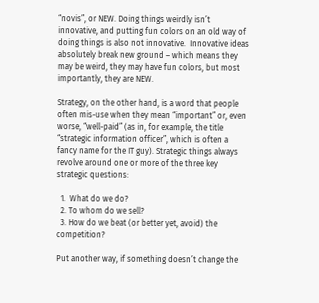“novis”, or NEW. Doing things weirdly isn’t innovative, and putting fun colors on an old way of doing things is also not innovative.  Innovative ideas absolutely break new ground – which means they may be weird, they may have fun colors, but most importantly, they are NEW.

Strategy, on the other hand, is a word that people often mis-use when they mean “important” or, even worse, “well-paid” (as in, for example, the title “strategic information officer”, which is often a fancy name for the IT guy). Strategic things always revolve around one or more of the three key strategic questions:

  1.  What do we do?
  2. To whom do we sell?
  3. How do we beat (or better yet, avoid) the competition?

Put another way, if something doesn’t change the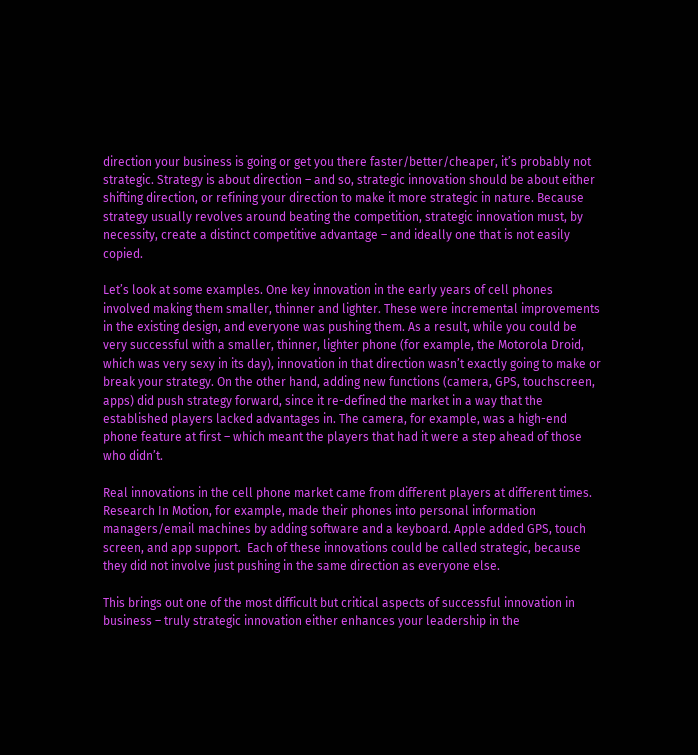direction your business is going or get you there faster/better/cheaper, it’s probably not strategic. Strategy is about direction – and so, strategic innovation should be about either shifting direction, or refining your direction to make it more strategic in nature. Because strategy usually revolves around beating the competition, strategic innovation must, by necessity, create a distinct competitive advantage – and ideally one that is not easily copied.

Let’s look at some examples. One key innovation in the early years of cell phones involved making them smaller, thinner and lighter. These were incremental improvements in the existing design, and everyone was pushing them. As a result, while you could be very successful with a smaller, thinner, lighter phone (for example, the Motorola Droid, which was very sexy in its day), innovation in that direction wasn’t exactly going to make or break your strategy. On the other hand, adding new functions (camera, GPS, touchscreen, apps) did push strategy forward, since it re-defined the market in a way that the established players lacked advantages in. The camera, for example, was a high-end phone feature at first – which meant the players that had it were a step ahead of those who didn’t.

Real innovations in the cell phone market came from different players at different times.  Research In Motion, for example, made their phones into personal information managers/email machines by adding software and a keyboard. Apple added GPS, touch screen, and app support.  Each of these innovations could be called strategic, because they did not involve just pushing in the same direction as everyone else.

This brings out one of the most difficult but critical aspects of successful innovation in business – truly strategic innovation either enhances your leadership in the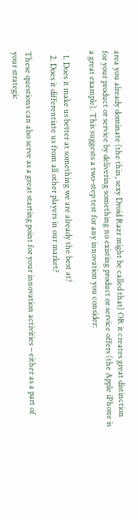area you already dominate (the thin, sexy Droid Razr might be called that) OR it creates great distinction for your product or service by delivering something no existing product or service offers (the Apple iPhone is a great example). This suggests a two-step test for any innovation you consider:

  1. Does it make us better at something we are already the best at?
  2. Does it differentiate us from all other players in our market?

These questions can also serve as a great starting point for your innovation activities – either as a part of your strategic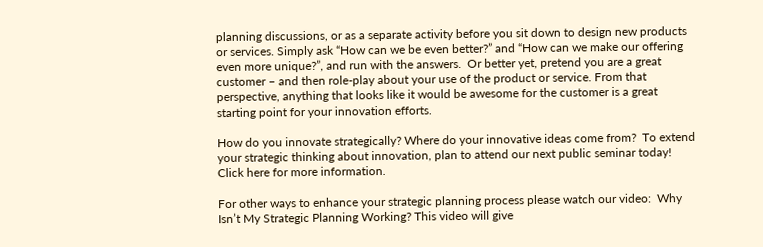planning discussions, or as a separate activity before you sit down to design new products or services. Simply ask “How can we be even better?” and “How can we make our offering even more unique?”, and run with the answers.  Or better yet, pretend you are a great customer – and then role-play about your use of the product or service. From that perspective, anything that looks like it would be awesome for the customer is a great starting point for your innovation efforts.

How do you innovate strategically? Where do your innovative ideas come from?  To extend your strategic thinking about innovation, plan to attend our next public seminar today! Click here for more information.

For other ways to enhance your strategic planning process please watch our video:  Why Isn’t My Strategic Planning Working? This video will give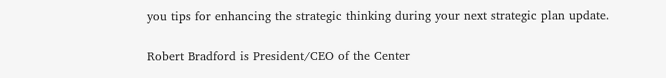you tips for enhancing the strategic thinking during your next strategic plan update.

Robert Bradford is President/CEO of the Center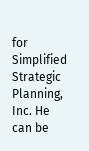for Simplified Strategic Planning, Inc. He can be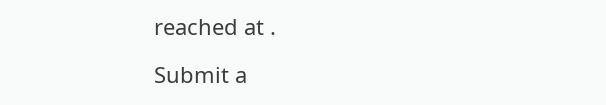reached at .

Submit a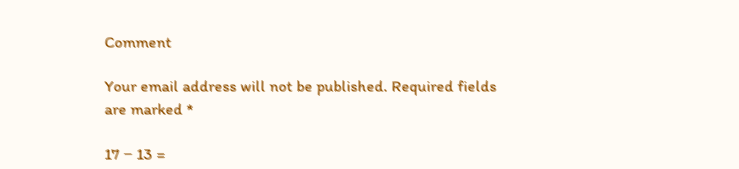Comment

Your email address will not be published. Required fields are marked *

17 − 13 =